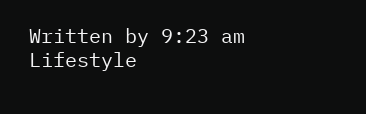Written by 9:23 am Lifestyle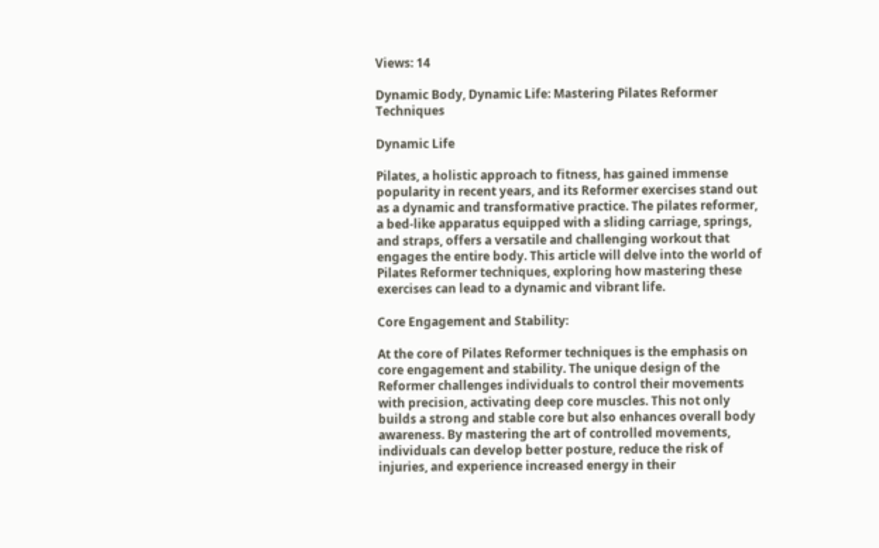Views: 14

Dynamic Body, Dynamic Life: Mastering Pilates Reformer Techniques

Dynamic Life

Pilates, a holistic approach to fitness, has gained immense popularity in recent years, and its Reformer exercises stand out as a dynamic and transformative practice. The pilates reformer, a bed-like apparatus equipped with a sliding carriage, springs, and straps, offers a versatile and challenging workout that engages the entire body. This article will delve into the world of Pilates Reformer techniques, exploring how mastering these exercises can lead to a dynamic and vibrant life.

Core Engagement and Stability:

At the core of Pilates Reformer techniques is the emphasis on core engagement and stability. The unique design of the Reformer challenges individuals to control their movements with precision, activating deep core muscles. This not only builds a strong and stable core but also enhances overall body awareness. By mastering the art of controlled movements, individuals can develop better posture, reduce the risk of injuries, and experience increased energy in their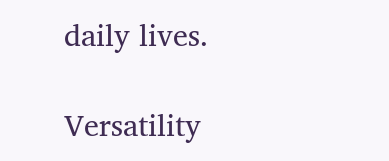daily lives.

Versatility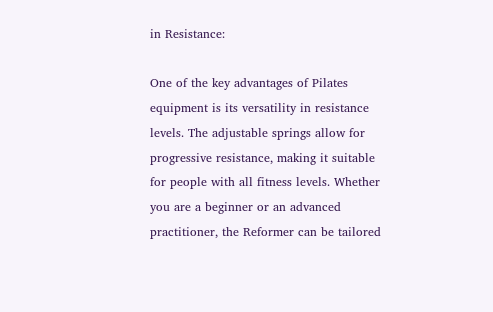in Resistance:

One of the key advantages of Pilates equipment is its versatility in resistance levels. The adjustable springs allow for progressive resistance, making it suitable for people with all fitness levels. Whether you are a beginner or an advanced practitioner, the Reformer can be tailored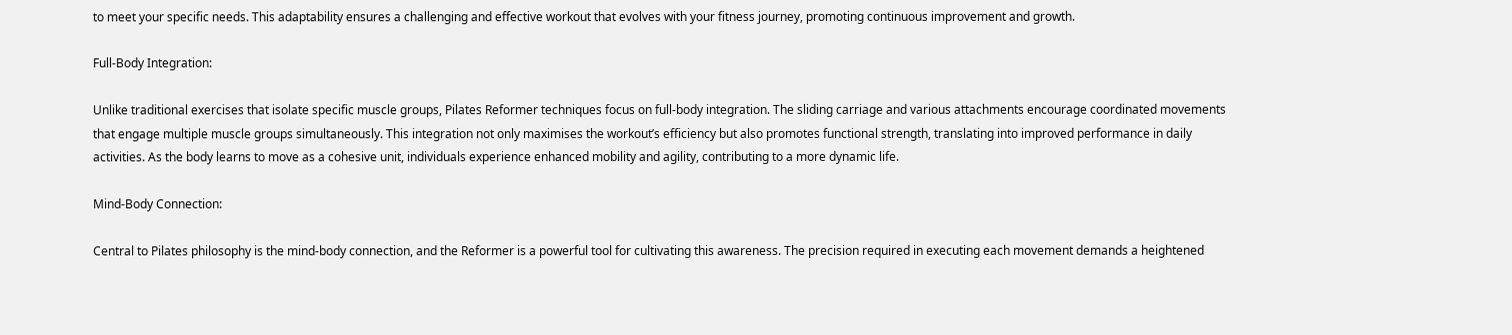to meet your specific needs. This adaptability ensures a challenging and effective workout that evolves with your fitness journey, promoting continuous improvement and growth.

Full-Body Integration:

Unlike traditional exercises that isolate specific muscle groups, Pilates Reformer techniques focus on full-body integration. The sliding carriage and various attachments encourage coordinated movements that engage multiple muscle groups simultaneously. This integration not only maximises the workout’s efficiency but also promotes functional strength, translating into improved performance in daily activities. As the body learns to move as a cohesive unit, individuals experience enhanced mobility and agility, contributing to a more dynamic life.

Mind-Body Connection:

Central to Pilates philosophy is the mind-body connection, and the Reformer is a powerful tool for cultivating this awareness. The precision required in executing each movement demands a heightened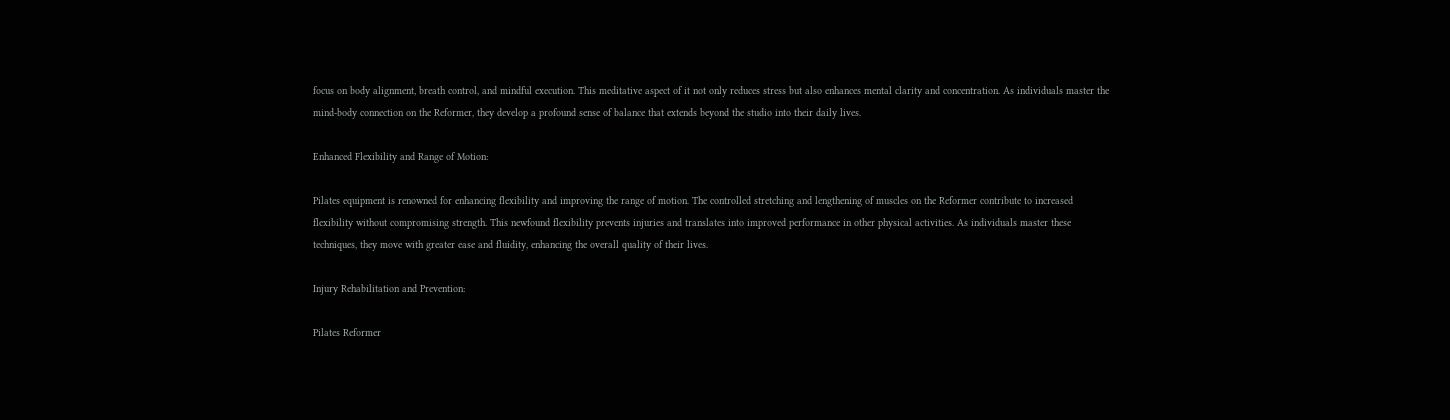focus on body alignment, breath control, and mindful execution. This meditative aspect of it not only reduces stress but also enhances mental clarity and concentration. As individuals master the mind-body connection on the Reformer, they develop a profound sense of balance that extends beyond the studio into their daily lives.

Enhanced Flexibility and Range of Motion:

Pilates equipment is renowned for enhancing flexibility and improving the range of motion. The controlled stretching and lengthening of muscles on the Reformer contribute to increased flexibility without compromising strength. This newfound flexibility prevents injuries and translates into improved performance in other physical activities. As individuals master these techniques, they move with greater ease and fluidity, enhancing the overall quality of their lives.

Injury Rehabilitation and Prevention:

Pilates Reformer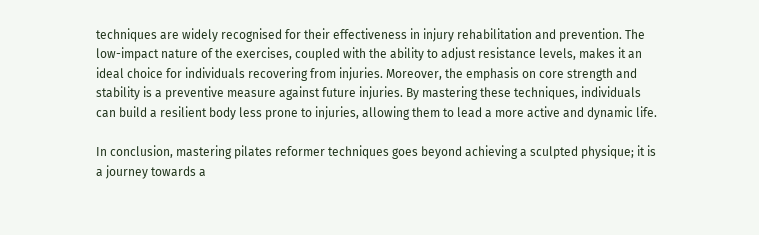techniques are widely recognised for their effectiveness in injury rehabilitation and prevention. The low-impact nature of the exercises, coupled with the ability to adjust resistance levels, makes it an ideal choice for individuals recovering from injuries. Moreover, the emphasis on core strength and stability is a preventive measure against future injuries. By mastering these techniques, individuals can build a resilient body less prone to injuries, allowing them to lead a more active and dynamic life.

In conclusion, mastering pilates reformer techniques goes beyond achieving a sculpted physique; it is a journey towards a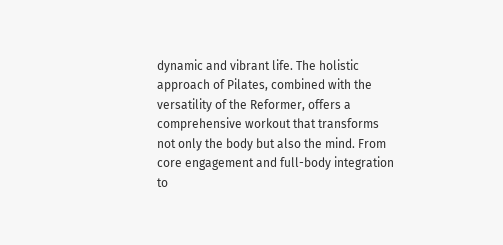dynamic and vibrant life. The holistic approach of Pilates, combined with the versatility of the Reformer, offers a comprehensive workout that transforms not only the body but also the mind. From core engagement and full-body integration to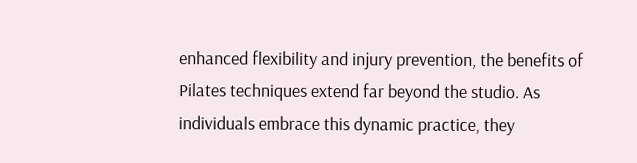enhanced flexibility and injury prevention, the benefits of Pilates techniques extend far beyond the studio. As individuals embrace this dynamic practice, they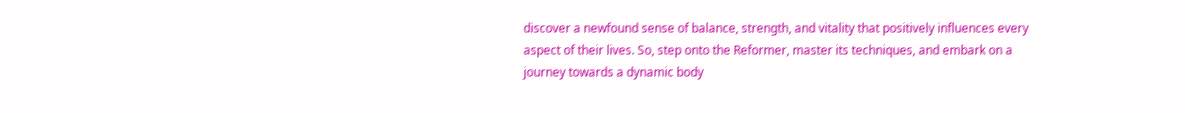discover a newfound sense of balance, strength, and vitality that positively influences every aspect of their lives. So, step onto the Reformer, master its techniques, and embark on a journey towards a dynamic body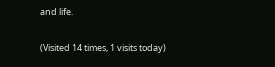and life.

(Visited 14 times, 1 visits today)